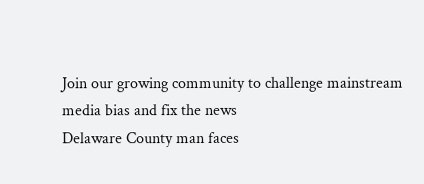Join our growing community to challenge mainstream media bias and fix the news
Delaware County man faces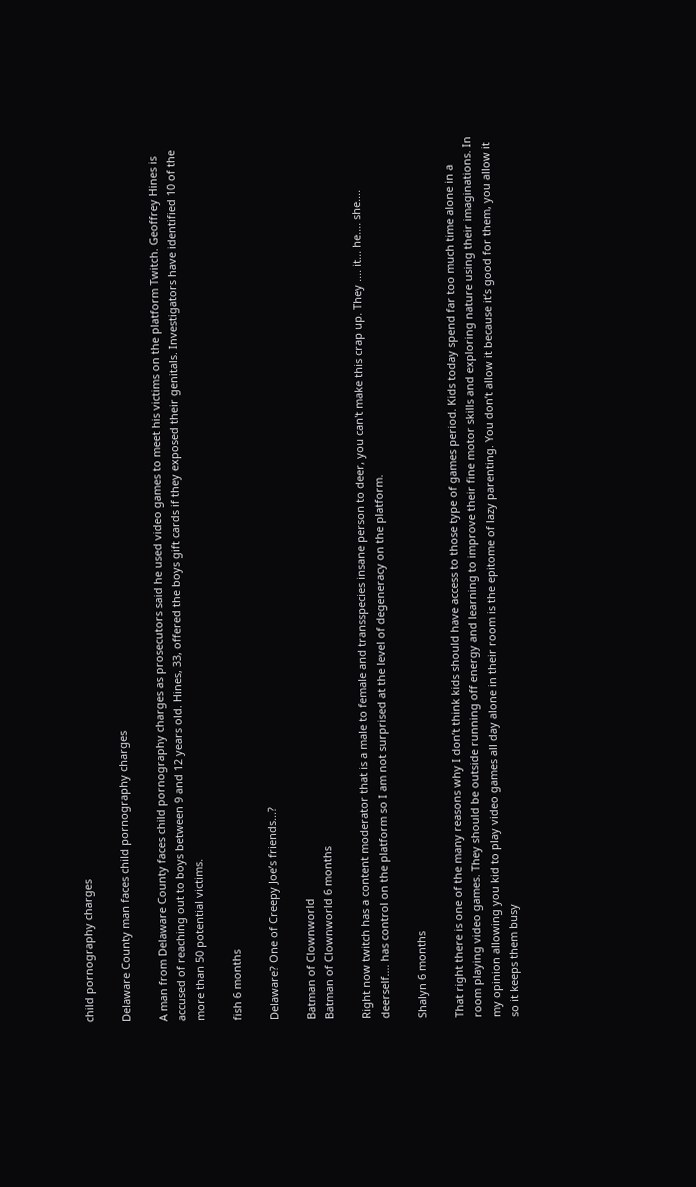child pornography charges

Delaware County man faces child pornography charges

A man from Delaware County faces child pornography charges as prosecutors said he used video games to meet his victims on the platform Twitch. Geoffrey Hines is accused of reaching out to boys between 9 and 12 years old. Hines, 33, offered the boys gift cards if they exposed their genitals. Investigators have identified 10 of the more than 50 potential victims.

fish 6 months

Delaware? One of Creepy Joe’s friends...?

Batman of Clownworld
Batman of Clownworld 6 months

Right now twitch has a content moderator that is a male to female and transspecies insane person to deer, you can't make this crap up. They .... it... he.... she.... deerself.... has control on the platform so I am not surprised at the level of degeneracy on the platform.

Shalyn 6 months

That right there is one of the many reasons why I don’t think kids should have access to those type of games period. Kids today spend far too much time alone in a room playing video games. They should be outside running off energy and learning to improve their fine motor skills and exploring nature using their imaginations. In my opinion allowing you kid to play video games all day alone in their room is the epitome of lazy parenting. You don’t allow it because it’s good for them, you allow it so it keeps them busy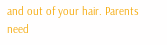and out of your hair. Parents need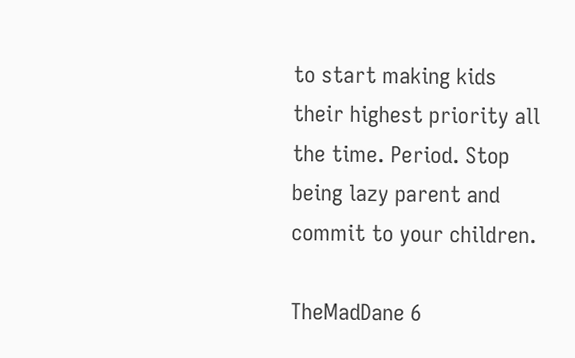to start making kids their highest priority all the time. Period. Stop being lazy parent and commit to your children.

TheMadDane 6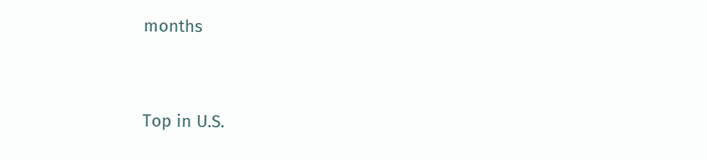months


Top in U.S.